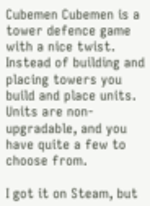Cubemen Cubemen is a tower defence game with a nice twist. Instead of building and placing towers you build and place units. Units are non-upgradable, and you have quite a few to choose from.

I got it on Steam, but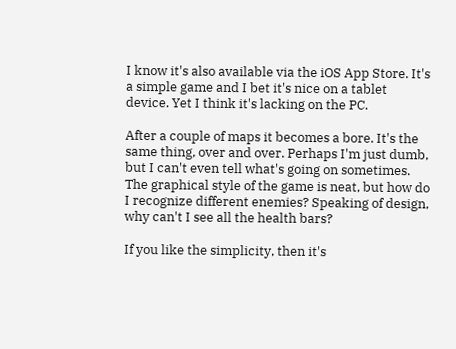I know it's also available via the iOS App Store. It's a simple game and I bet it's nice on a tablet device. Yet I think it's lacking on the PC.

After a couple of maps it becomes a bore. It's the same thing, over and over. Perhaps I'm just dumb, but I can't even tell what's going on sometimes. The graphical style of the game is neat, but how do I recognize different enemies? Speaking of design, why can't I see all the health bars?

If you like the simplicity, then it's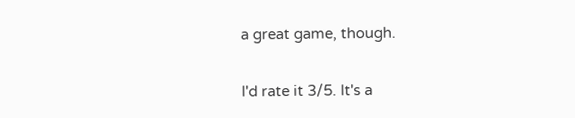a great game, though.

I'd rate it 3/5. It's a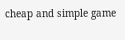cheap and simple game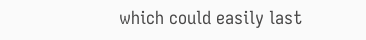which could easily last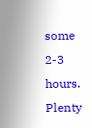some 2-3 hours. Plenty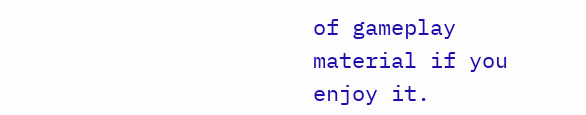of gameplay material if you enjoy it.